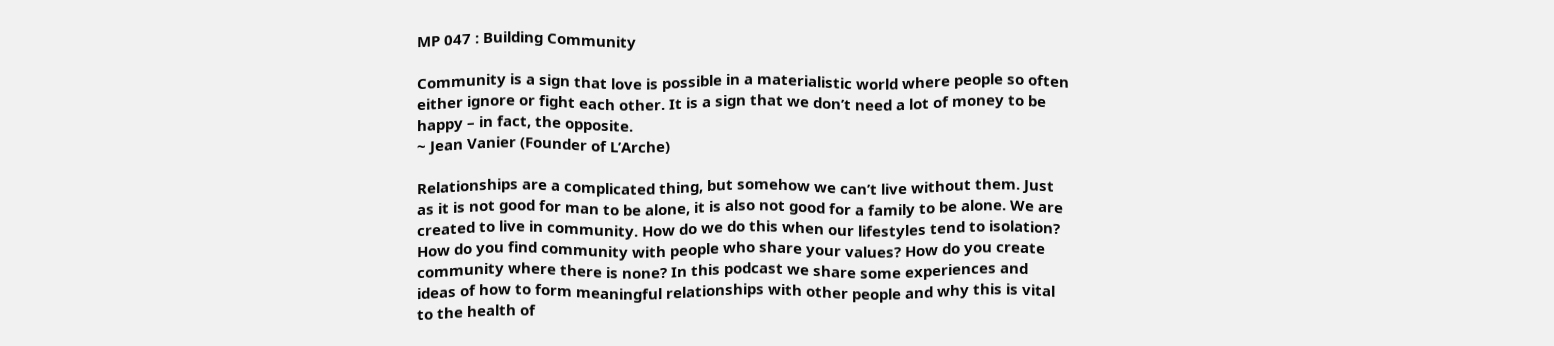MP 047 : Building Community

Community is a sign that love is possible in a materialistic world where people so often either ignore or fight each other. It is a sign that we don’t need a lot of money to be happy – in fact, the opposite.
~ Jean Vanier (Founder of L’Arche)

Relationships are a complicated thing, but somehow we can’t live without them. Just as it is not good for man to be alone, it is also not good for a family to be alone. We are created to live in community. How do we do this when our lifestyles tend to isolation? How do you find community with people who share your values? How do you create community where there is none? In this podcast we share some experiences and ideas of how to form meaningful relationships with other people and why this is vital to the health of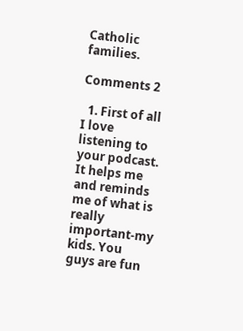Catholic families.

Comments 2

  1. First of all I love listening to your podcast. It helps me and reminds me of what is really important-my kids. You guys are fun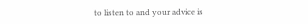to listen to and your advice is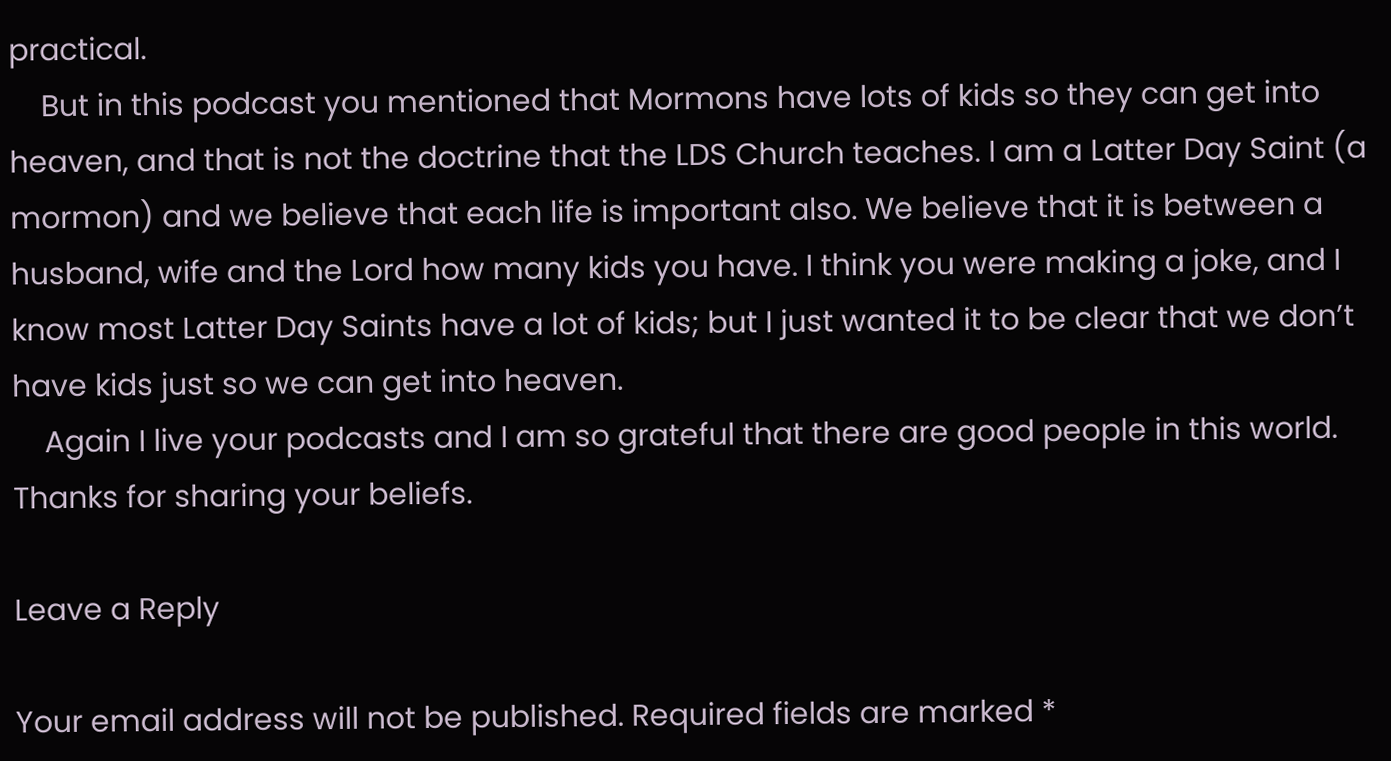practical.
    But in this podcast you mentioned that Mormons have lots of kids so they can get into heaven, and that is not the doctrine that the LDS Church teaches. I am a Latter Day Saint (a mormon) and we believe that each life is important also. We believe that it is between a husband, wife and the Lord how many kids you have. I think you were making a joke, and I know most Latter Day Saints have a lot of kids; but I just wanted it to be clear that we don’t have kids just so we can get into heaven.
    Again I live your podcasts and I am so grateful that there are good people in this world. Thanks for sharing your beliefs.

Leave a Reply

Your email address will not be published. Required fields are marked *